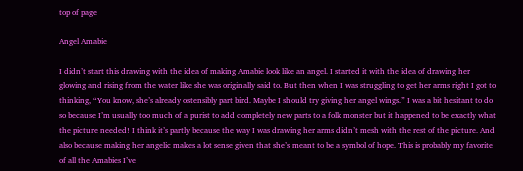top of page

Angel Amabie

I didn’t start this drawing with the idea of making Amabie look like an angel. I started it with the idea of drawing her glowing and rising from the water like she was originally said to. But then when I was struggling to get her arms right I got to thinking, “You know, she’s already ostensibly part bird. Maybe I should try giving her angel wings.” I was a bit hesitant to do so because I’m usually too much of a purist to add completely new parts to a folk monster but it happened to be exactly what the picture needed! I think it’s partly because the way I was drawing her arms didn’t mesh with the rest of the picture. And also because making her angelic makes a lot sense given that she’s meant to be a symbol of hope. This is probably my favorite of all the Amabies I’ve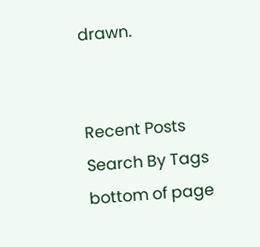drawn.


Recent Posts
Search By Tags
bottom of page